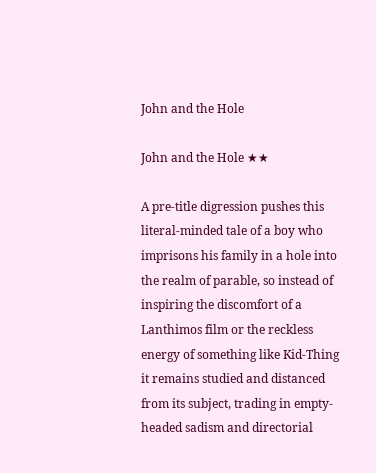John and the Hole

John and the Hole ★★

A pre-title digression pushes this literal-minded tale of a boy who imprisons his family in a hole into the realm of parable, so instead of inspiring the discomfort of a Lanthimos film or the reckless energy of something like Kid-Thing it remains studied and distanced from its subject, trading in empty-headed sadism and directorial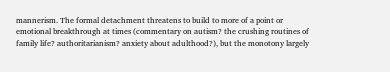mannerism. The formal detachment threatens to build to more of a point or emotional breakthrough at times (commentary on autism? the crushing routines of family life? authoritarianism? anxiety about adulthood?), but the monotony largely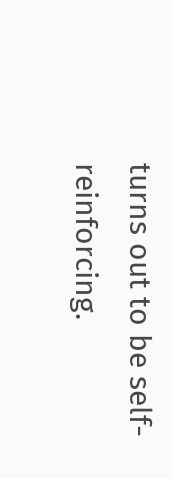turns out to be self-reinforcing.